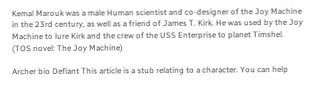Kemal Marouk was a male Human scientist and co-designer of the Joy Machine in the 23rd century, as well as a friend of James T. Kirk. He was used by the Joy Machine to lure Kirk and the crew of the USS Enterprise to planet Timshel. (TOS novel: The Joy Machine)

Archer bio Defiant This article is a stub relating to a character. You can help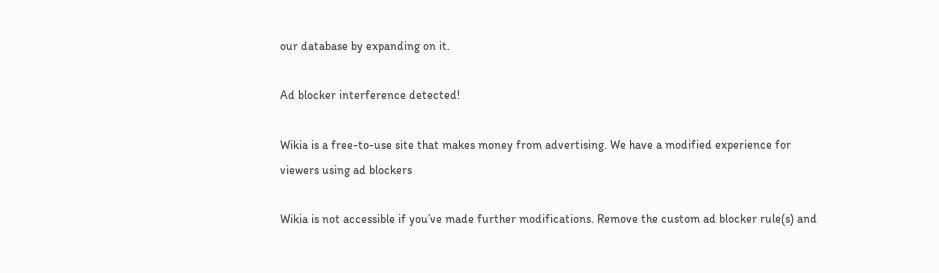our database by expanding on it.

Ad blocker interference detected!

Wikia is a free-to-use site that makes money from advertising. We have a modified experience for viewers using ad blockers

Wikia is not accessible if you’ve made further modifications. Remove the custom ad blocker rule(s) and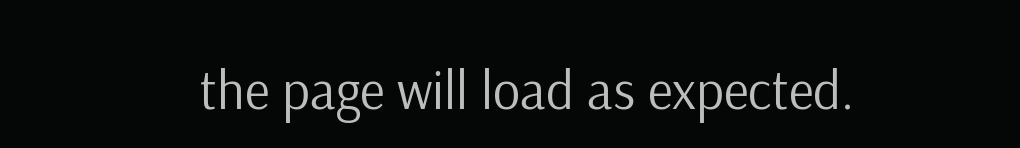the page will load as expected.